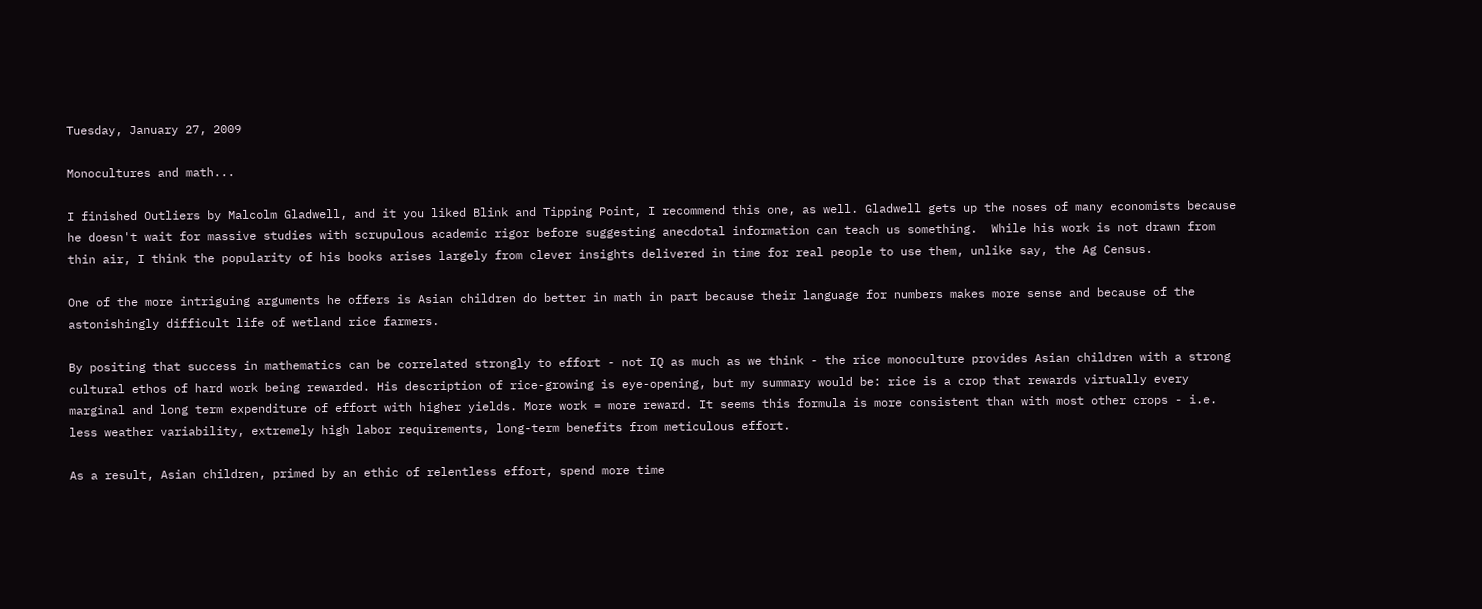Tuesday, January 27, 2009

Monocultures and math...

I finished Outliers by Malcolm Gladwell, and it you liked Blink and Tipping Point, I recommend this one, as well. Gladwell gets up the noses of many economists because he doesn't wait for massive studies with scrupulous academic rigor before suggesting anecdotal information can teach us something.  While his work is not drawn from thin air, I think the popularity of his books arises largely from clever insights delivered in time for real people to use them, unlike say, the Ag Census.

One of the more intriguing arguments he offers is Asian children do better in math in part because their language for numbers makes more sense and because of the astonishingly difficult life of wetland rice farmers.

By positing that success in mathematics can be correlated strongly to effort - not IQ as much as we think - the rice monoculture provides Asian children with a strong cultural ethos of hard work being rewarded. His description of rice-growing is eye-opening, but my summary would be: rice is a crop that rewards virtually every marginal and long term expenditure of effort with higher yields. More work = more reward. It seems this formula is more consistent than with most other crops - i.e. less weather variability, extremely high labor requirements, long-term benefits from meticulous effort.

As a result, Asian children, primed by an ethic of relentless effort, spend more time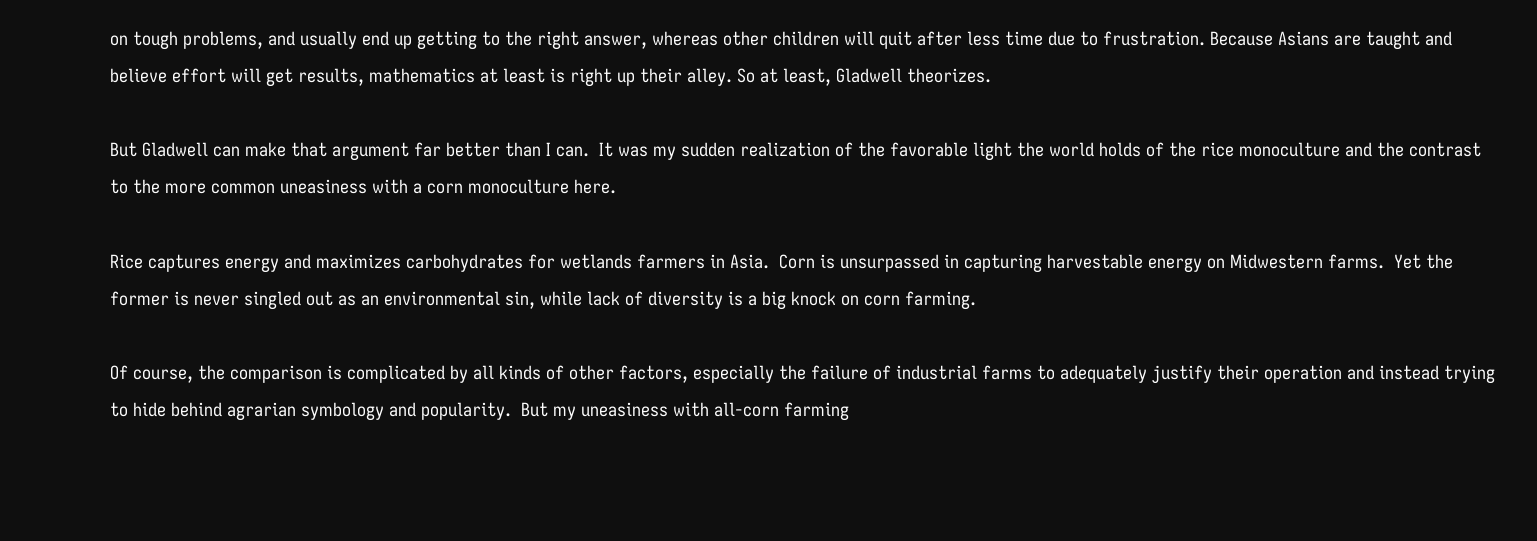on tough problems, and usually end up getting to the right answer, whereas other children will quit after less time due to frustration. Because Asians are taught and believe effort will get results, mathematics at least is right up their alley. So at least, Gladwell theorizes.

But Gladwell can make that argument far better than I can.  It was my sudden realization of the favorable light the world holds of the rice monoculture and the contrast to the more common uneasiness with a corn monoculture here.

Rice captures energy and maximizes carbohydrates for wetlands farmers in Asia.  Corn is unsurpassed in capturing harvestable energy on Midwestern farms.  Yet the former is never singled out as an environmental sin, while lack of diversity is a big knock on corn farming.

Of course, the comparison is complicated by all kinds of other factors, especially the failure of industrial farms to adequately justify their operation and instead trying to hide behind agrarian symbology and popularity.  But my uneasiness with all-corn farming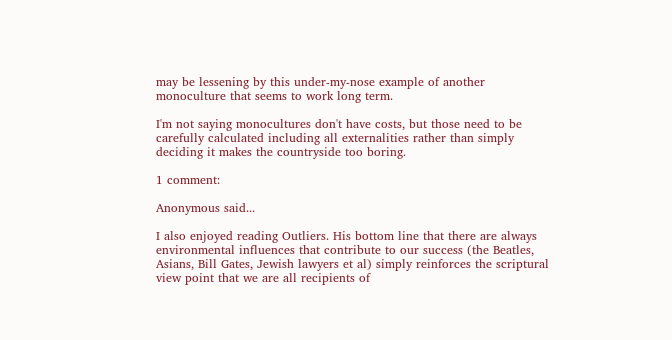may be lessening by this under-my-nose example of another monoculture that seems to work long term.

I'm not saying monocultures don't have costs, but those need to be carefully calculated including all externalities rather than simply deciding it makes the countryside too boring.

1 comment:

Anonymous said...

I also enjoyed reading Outliers. His bottom line that there are always environmental influences that contribute to our success (the Beatles, Asians, Bill Gates, Jewish lawyers et al) simply reinforces the scriptural view point that we are all recipients of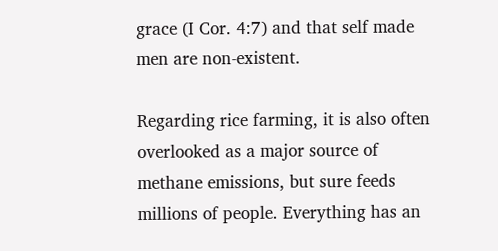grace (I Cor. 4:7) and that self made men are non-existent.

Regarding rice farming, it is also often overlooked as a major source of methane emissions, but sure feeds millions of people. Everything has an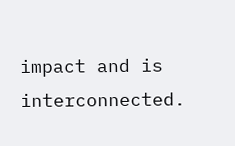impact and is interconnected.